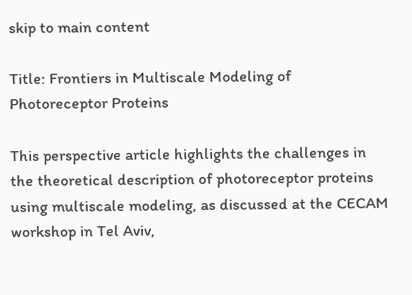skip to main content

Title: Frontiers in Multiscale Modeling of Photoreceptor Proteins

This perspective article highlights the challenges in the theoretical description of photoreceptor proteins using multiscale modeling, as discussed at the CECAM workshop in Tel Aviv,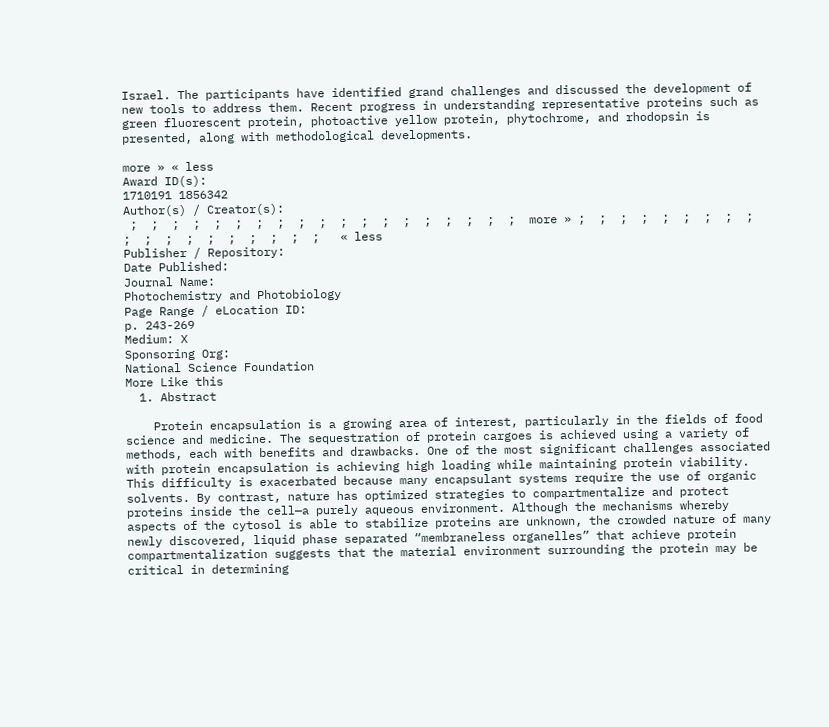Israel. The participants have identified grand challenges and discussed the development of new tools to address them. Recent progress in understanding representative proteins such as green fluorescent protein, photoactive yellow protein, phytochrome, and rhodopsin is presented, along with methodological developments.

more » « less
Award ID(s):
1710191 1856342
Author(s) / Creator(s):
 ;  ;  ;  ;  ;  ;  ;  ;  ;  ;  ;  ;  ;  ;  ;  ;  ;  ;  ;  more » ;  ;  ;  ;  ;  ;  ;  ;  ;  ;  ;  ;  ;  ;  ;  ;  ;  ;  ;   « less
Publisher / Repository:
Date Published:
Journal Name:
Photochemistry and Photobiology
Page Range / eLocation ID:
p. 243-269
Medium: X
Sponsoring Org:
National Science Foundation
More Like this
  1. Abstract

    Protein encapsulation is a growing area of interest, particularly in the fields of food science and medicine. The sequestration of protein cargoes is achieved using a variety of methods, each with benefits and drawbacks. One of the most significant challenges associated with protein encapsulation is achieving high loading while maintaining protein viability. This difficulty is exacerbated because many encapsulant systems require the use of organic solvents. By contrast, nature has optimized strategies to compartmentalize and protect proteins inside the cell—a purely aqueous environment. Although the mechanisms whereby aspects of the cytosol is able to stabilize proteins are unknown, the crowded nature of many newly discovered, liquid phase separated “membraneless organelles” that achieve protein compartmentalization suggests that the material environment surrounding the protein may be critical in determining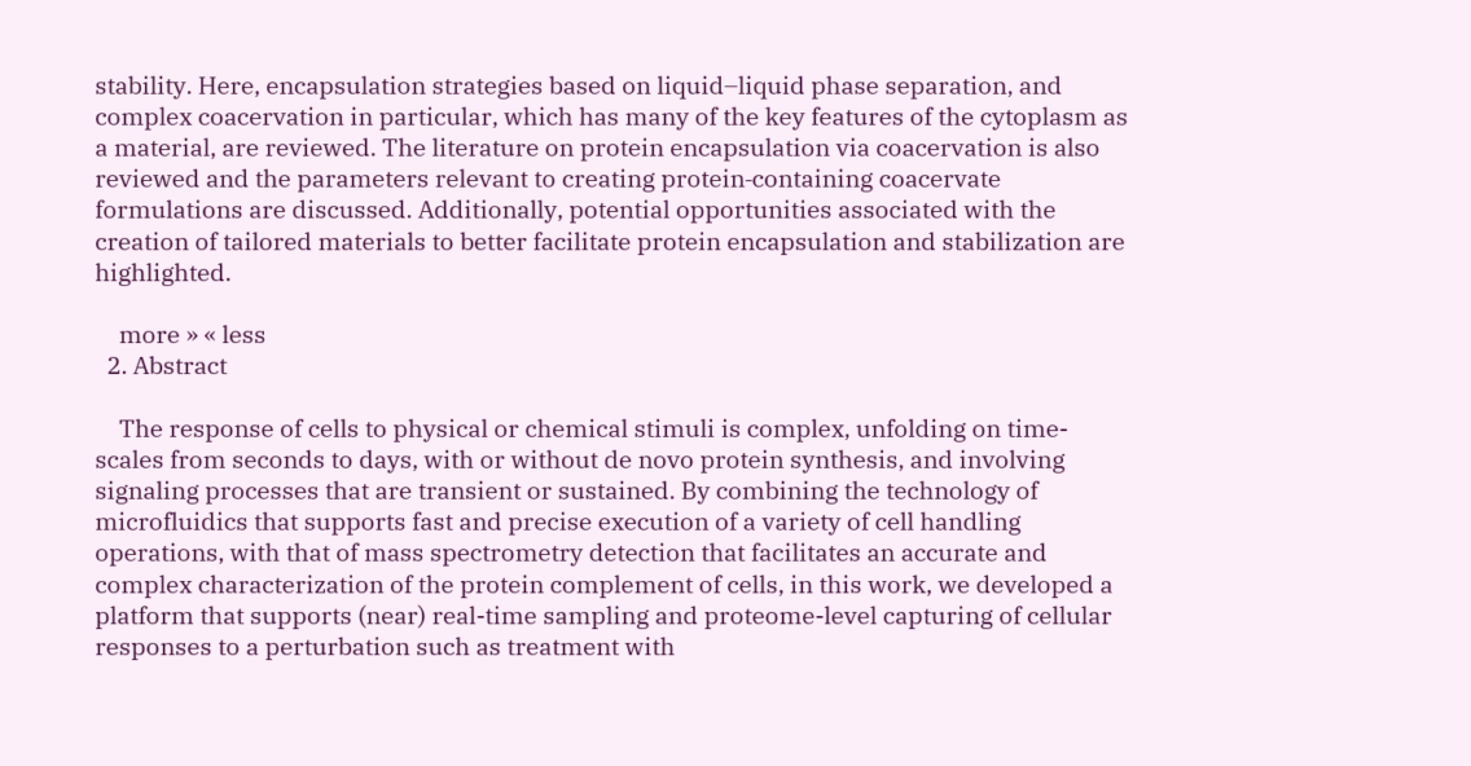stability. Here, encapsulation strategies based on liquid–liquid phase separation, and complex coacervation in particular, which has many of the key features of the cytoplasm as a material, are reviewed. The literature on protein encapsulation via coacervation is also reviewed and the parameters relevant to creating protein‐containing coacervate formulations are discussed. Additionally, potential opportunities associated with the creation of tailored materials to better facilitate protein encapsulation and stabilization are highlighted.

    more » « less
  2. Abstract

    The response of cells to physical or chemical stimuli is complex, unfolding on time-scales from seconds to days, with or without de novo protein synthesis, and involving signaling processes that are transient or sustained. By combining the technology of microfluidics that supports fast and precise execution of a variety of cell handling operations, with that of mass spectrometry detection that facilitates an accurate and complex characterization of the protein complement of cells, in this work, we developed a platform that supports (near) real-time sampling and proteome-level capturing of cellular responses to a perturbation such as treatment with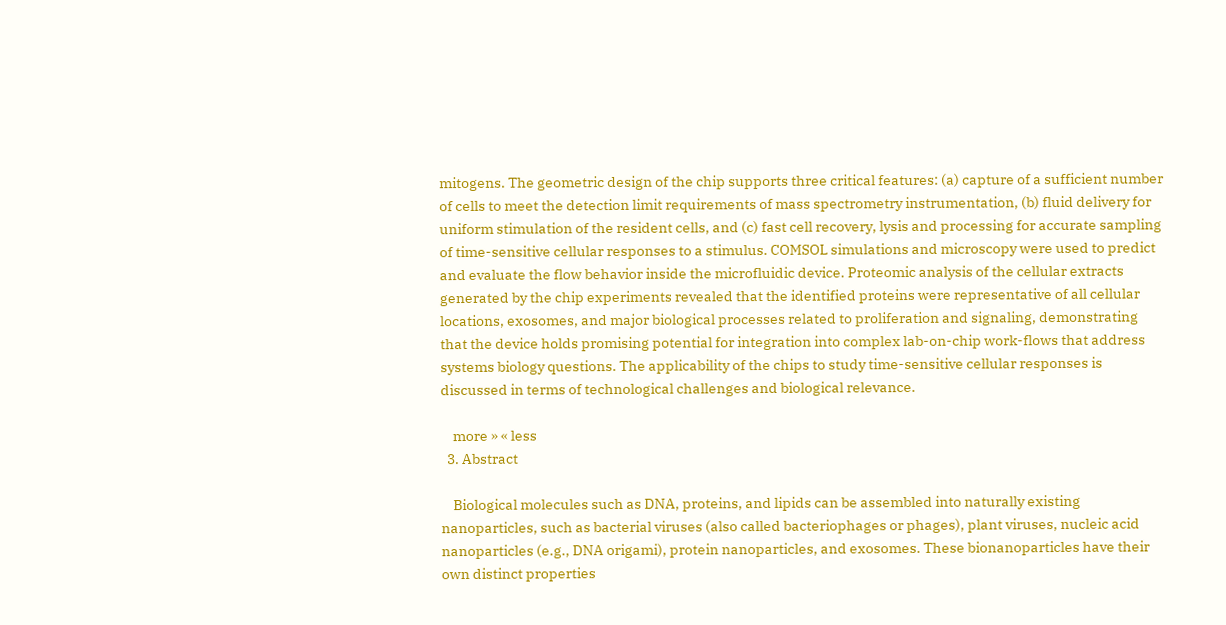mitogens. The geometric design of the chip supports three critical features: (a) capture of a sufficient number of cells to meet the detection limit requirements of mass spectrometry instrumentation, (b) fluid delivery for uniform stimulation of the resident cells, and (c) fast cell recovery, lysis and processing for accurate sampling of time-sensitive cellular responses to a stimulus. COMSOL simulations and microscopy were used to predict and evaluate the flow behavior inside the microfluidic device. Proteomic analysis of the cellular extracts generated by the chip experiments revealed that the identified proteins were representative of all cellular locations, exosomes, and major biological processes related to proliferation and signaling, demonstrating that the device holds promising potential for integration into complex lab-on-chip work-flows that address systems biology questions. The applicability of the chips to study time-sensitive cellular responses is discussed in terms of technological challenges and biological relevance.

    more » « less
  3. Abstract

    Biological molecules such as DNA, proteins, and lipids can be assembled into naturally existing nanoparticles, such as bacterial viruses (also called bacteriophages or phages), plant viruses, nucleic acid nanoparticles (e.g., DNA origami), protein nanoparticles, and exosomes. These bionanoparticles have their own distinct properties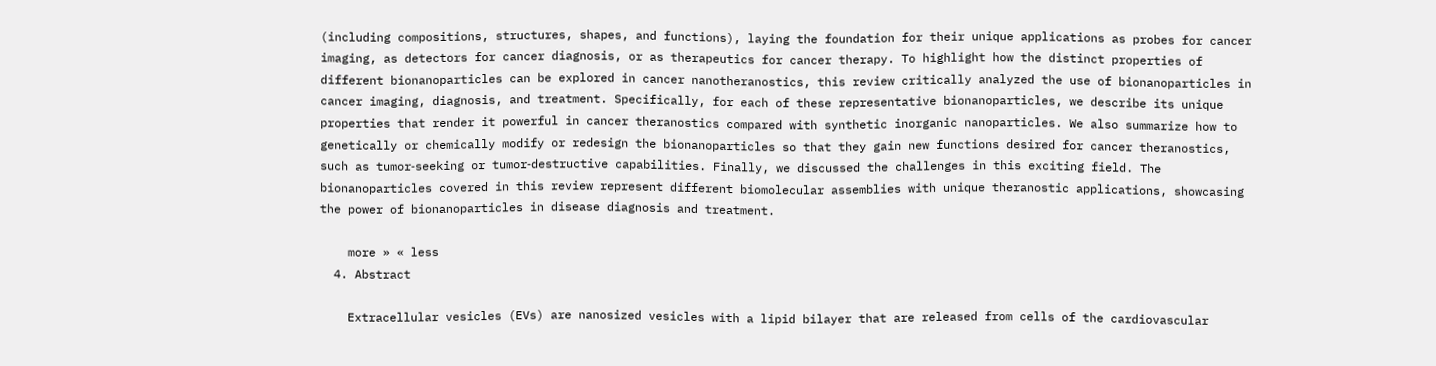(including compositions, structures, shapes, and functions), laying the foundation for their unique applications as probes for cancer imaging, as detectors for cancer diagnosis, or as therapeutics for cancer therapy. To highlight how the distinct properties of different bionanoparticles can be explored in cancer nanotheranostics, this review critically analyzed the use of bionanoparticles in cancer imaging, diagnosis, and treatment. Specifically, for each of these representative bionanoparticles, we describe its unique properties that render it powerful in cancer theranostics compared with synthetic inorganic nanoparticles. We also summarize how to genetically or chemically modify or redesign the bionanoparticles so that they gain new functions desired for cancer theranostics, such as tumor‐seeking or tumor‐destructive capabilities. Finally, we discussed the challenges in this exciting field. The bionanoparticles covered in this review represent different biomolecular assemblies with unique theranostic applications, showcasing the power of bionanoparticles in disease diagnosis and treatment.

    more » « less
  4. Abstract

    Extracellular vesicles (EVs) are nanosized vesicles with a lipid bilayer that are released from cells of the cardiovascular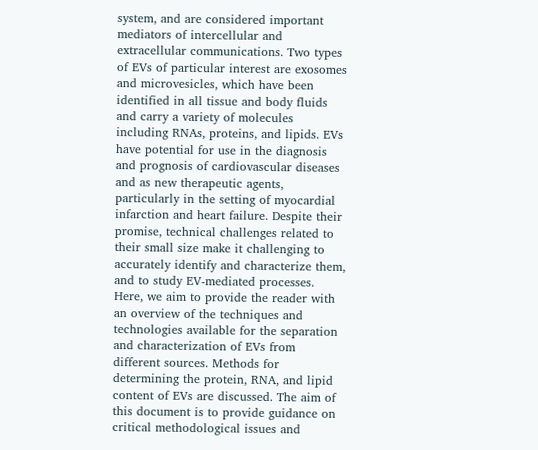system, and are considered important mediators of intercellular and extracellular communications. Two types of EVs of particular interest are exosomes and microvesicles, which have been identified in all tissue and body fluids and carry a variety of molecules including RNAs, proteins, and lipids. EVs have potential for use in the diagnosis and prognosis of cardiovascular diseases and as new therapeutic agents, particularly in the setting of myocardial infarction and heart failure. Despite their promise, technical challenges related to their small size make it challenging to accurately identify and characterize them, and to study EV-mediated processes. Here, we aim to provide the reader with an overview of the techniques and technologies available for the separation and characterization of EVs from different sources. Methods for determining the protein, RNA, and lipid content of EVs are discussed. The aim of this document is to provide guidance on critical methodological issues and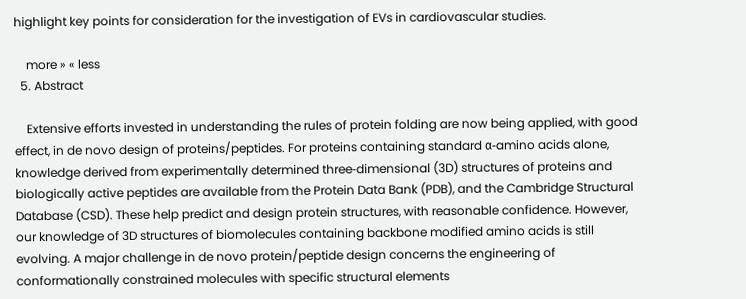highlight key points for consideration for the investigation of EVs in cardiovascular studies.

    more » « less
  5. Abstract

    Extensive efforts invested in understanding the rules of protein folding are now being applied, with good effect, in de novo design of proteins/peptides. For proteins containing standard α‐amino acids alone, knowledge derived from experimentally determined three‐dimensional (3D) structures of proteins and biologically active peptides are available from the Protein Data Bank (PDB), and the Cambridge Structural Database (CSD). These help predict and design protein structures, with reasonable confidence. However, our knowledge of 3D structures of biomolecules containing backbone modified amino acids is still evolving. A major challenge in de novo protein/peptide design concerns the engineering of conformationally constrained molecules with specific structural elements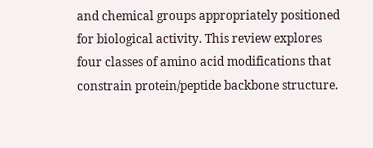and chemical groups appropriately positioned for biological activity. This review explores four classes of amino acid modifications that constrain protein/peptide backbone structure.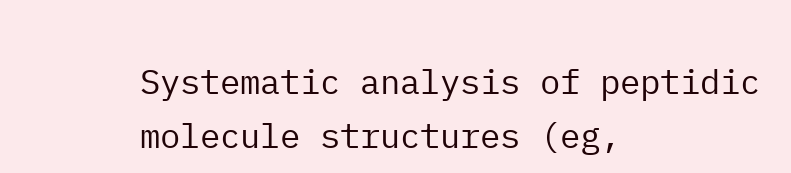Systematic analysis of peptidic molecule structures (eg,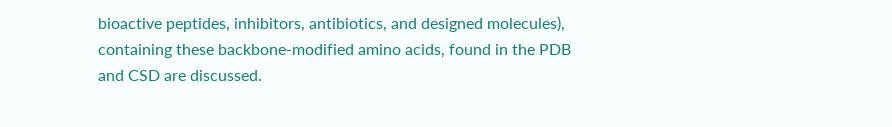bioactive peptides, inhibitors, antibiotics, and designed molecules), containing these backbone‐modified amino acids, found in the PDB and CSD are discussed.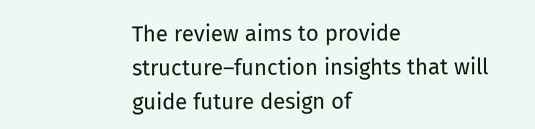The review aims to provide structure–function insights that will guide future design of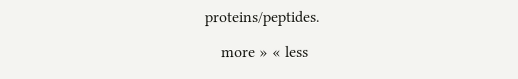proteins/peptides.

    more » « less